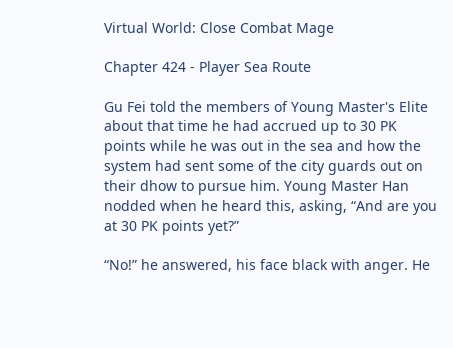Virtual World: Close Combat Mage

Chapter 424 - Player Sea Route

Gu Fei told the members of Young Master's Elite about that time he had accrued up to 30 PK points while he was out in the sea and how the system had sent some of the city guards out on their dhow to pursue him. Young Master Han nodded when he heard this, asking, “And are you at 30 PK points yet?”

“No!” he answered, his face black with anger. He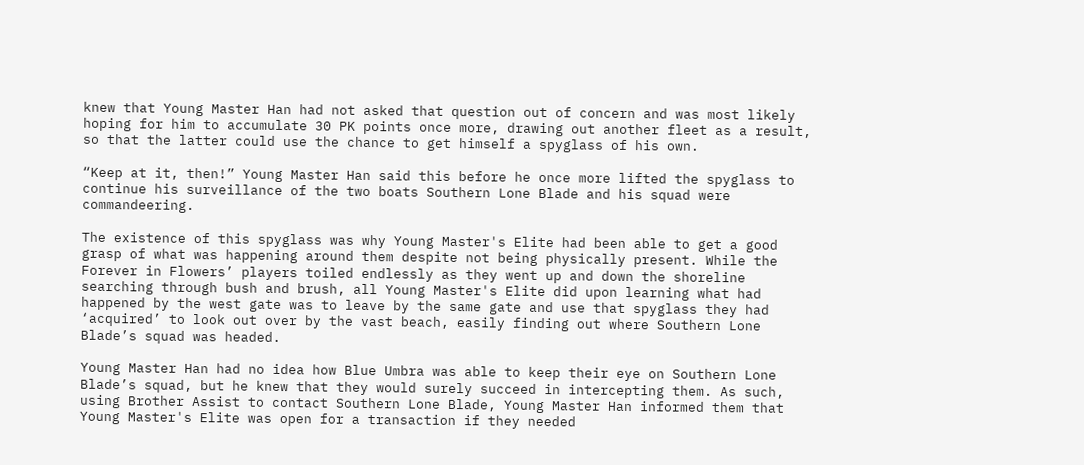knew that Young Master Han had not asked that question out of concern and was most likely hoping for him to accumulate 30 PK points once more, drawing out another fleet as a result, so that the latter could use the chance to get himself a spyglass of his own.

“Keep at it, then!” Young Master Han said this before he once more lifted the spyglass to continue his surveillance of the two boats Southern Lone Blade and his squad were commandeering.

The existence of this spyglass was why Young Master's Elite had been able to get a good grasp of what was happening around them despite not being physically present. While the Forever in Flowers’ players toiled endlessly as they went up and down the shoreline searching through bush and brush, all Young Master's Elite did upon learning what had happened by the west gate was to leave by the same gate and use that spyglass they had ‘acquired’ to look out over by the vast beach, easily finding out where Southern Lone Blade’s squad was headed.

Young Master Han had no idea how Blue Umbra was able to keep their eye on Southern Lone Blade’s squad, but he knew that they would surely succeed in intercepting them. As such, using Brother Assist to contact Southern Lone Blade, Young Master Han informed them that Young Master's Elite was open for a transaction if they needed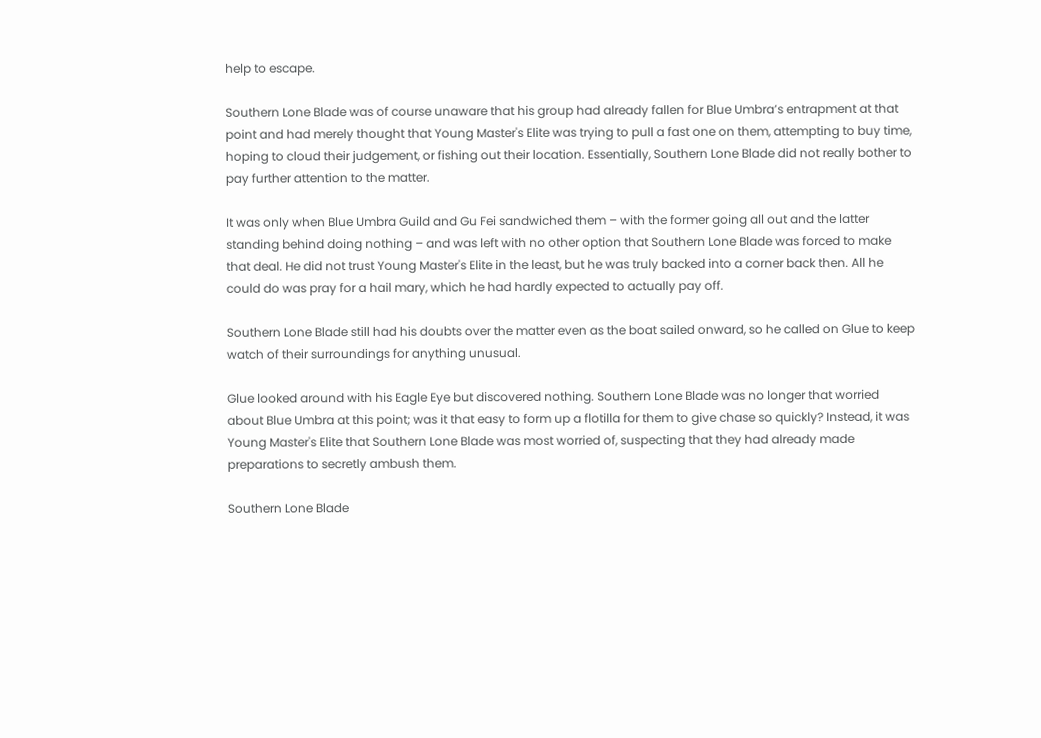help to escape.

Southern Lone Blade was of course unaware that his group had already fallen for Blue Umbra’s entrapment at that point and had merely thought that Young Master's Elite was trying to pull a fast one on them, attempting to buy time, hoping to cloud their judgement, or fishing out their location. Essentially, Southern Lone Blade did not really bother to pay further attention to the matter.

It was only when Blue Umbra Guild and Gu Fei sandwiched them – with the former going all out and the latter standing behind doing nothing – and was left with no other option that Southern Lone Blade was forced to make that deal. He did not trust Young Master's Elite in the least, but he was truly backed into a corner back then. All he could do was pray for a hail mary, which he had hardly expected to actually pay off.

Southern Lone Blade still had his doubts over the matter even as the boat sailed onward, so he called on Glue to keep watch of their surroundings for anything unusual.

Glue looked around with his Eagle Eye but discovered nothing. Southern Lone Blade was no longer that worried about Blue Umbra at this point; was it that easy to form up a flotilla for them to give chase so quickly? Instead, it was Young Master's Elite that Southern Lone Blade was most worried of, suspecting that they had already made preparations to secretly ambush them.

Southern Lone Blade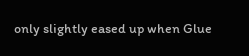only slightly eased up when Glue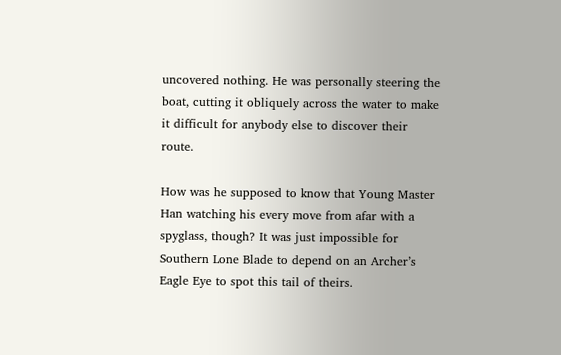uncovered nothing. He was personally steering the boat, cutting it obliquely across the water to make it difficult for anybody else to discover their route.

How was he supposed to know that Young Master Han watching his every move from afar with a spyglass, though? It was just impossible for Southern Lone Blade to depend on an Archer’s Eagle Eye to spot this tail of theirs.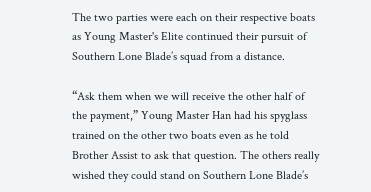The two parties were each on their respective boats as Young Master's Elite continued their pursuit of Southern Lone Blade’s squad from a distance.

“Ask them when we will receive the other half of the payment,” Young Master Han had his spyglass trained on the other two boats even as he told Brother Assist to ask that question. The others really wished they could stand on Southern Lone Blade’s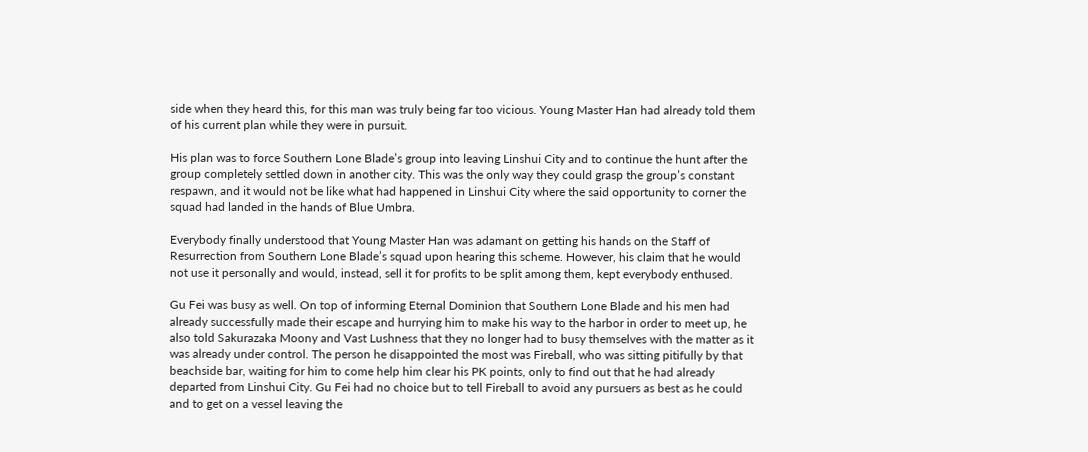side when they heard this, for this man was truly being far too vicious. Young Master Han had already told them of his current plan while they were in pursuit.

His plan was to force Southern Lone Blade’s group into leaving Linshui City and to continue the hunt after the group completely settled down in another city. This was the only way they could grasp the group’s constant respawn, and it would not be like what had happened in Linshui City where the said opportunity to corner the squad had landed in the hands of Blue Umbra.

Everybody finally understood that Young Master Han was adamant on getting his hands on the Staff of Resurrection from Southern Lone Blade’s squad upon hearing this scheme. However, his claim that he would not use it personally and would, instead, sell it for profits to be split among them, kept everybody enthused.

Gu Fei was busy as well. On top of informing Eternal Dominion that Southern Lone Blade and his men had already successfully made their escape and hurrying him to make his way to the harbor in order to meet up, he also told Sakurazaka Moony and Vast Lushness that they no longer had to busy themselves with the matter as it was already under control. The person he disappointed the most was Fireball, who was sitting pitifully by that beachside bar, waiting for him to come help him clear his PK points, only to find out that he had already departed from Linshui City. Gu Fei had no choice but to tell Fireball to avoid any pursuers as best as he could and to get on a vessel leaving the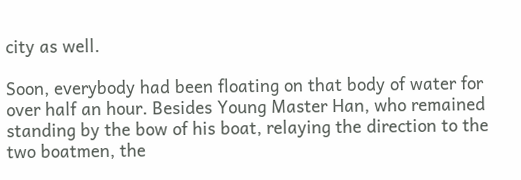city as well.

Soon, everybody had been floating on that body of water for over half an hour. Besides Young Master Han, who remained standing by the bow of his boat, relaying the direction to the two boatmen, the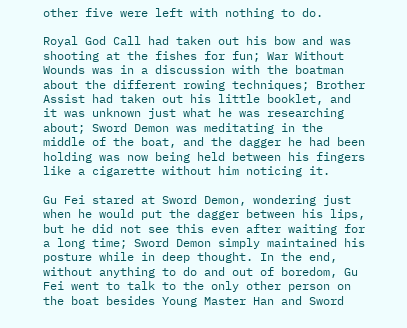other five were left with nothing to do.

Royal God Call had taken out his bow and was shooting at the fishes for fun; War Without Wounds was in a discussion with the boatman about the different rowing techniques; Brother Assist had taken out his little booklet, and it was unknown just what he was researching about; Sword Demon was meditating in the middle of the boat, and the dagger he had been holding was now being held between his fingers like a cigarette without him noticing it.

Gu Fei stared at Sword Demon, wondering just when he would put the dagger between his lips, but he did not see this even after waiting for a long time; Sword Demon simply maintained his posture while in deep thought. In the end, without anything to do and out of boredom, Gu Fei went to talk to the only other person on the boat besides Young Master Han and Sword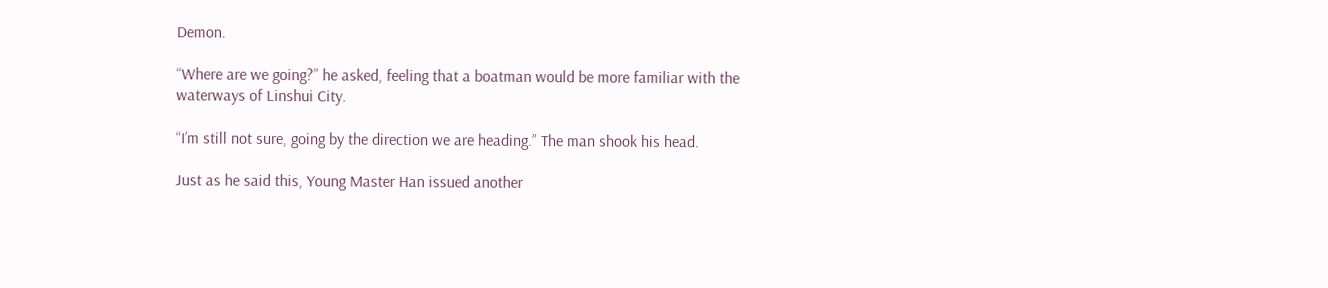Demon.

“Where are we going?” he asked, feeling that a boatman would be more familiar with the waterways of Linshui City.

“I’m still not sure, going by the direction we are heading.” The man shook his head.

Just as he said this, Young Master Han issued another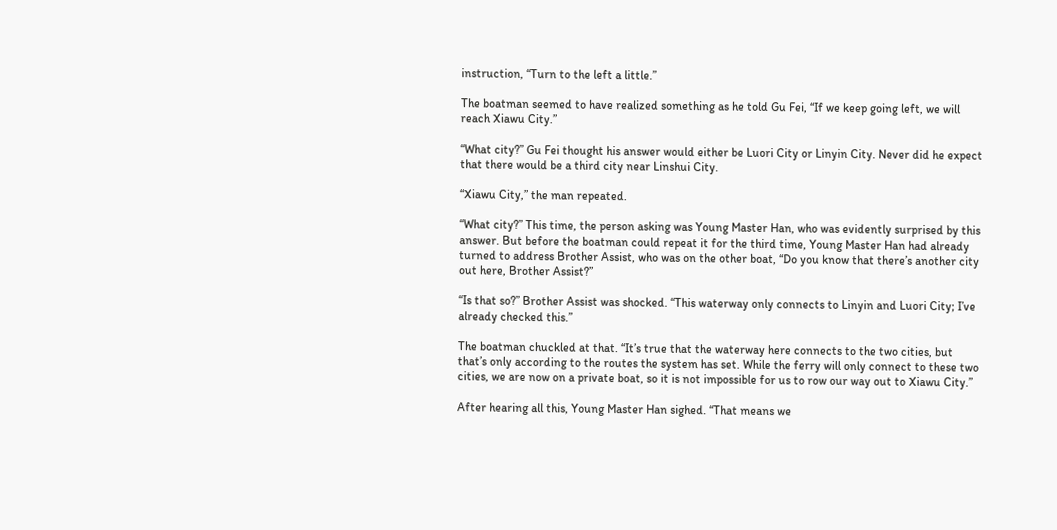instruction, “Turn to the left a little.”

The boatman seemed to have realized something as he told Gu Fei, “If we keep going left, we will reach Xiawu City.”

“What city?” Gu Fei thought his answer would either be Luori City or Linyin City. Never did he expect that there would be a third city near Linshui City.

“Xiawu City,” the man repeated.

“What city?” This time, the person asking was Young Master Han, who was evidently surprised by this answer. But before the boatman could repeat it for the third time, Young Master Han had already turned to address Brother Assist, who was on the other boat, “Do you know that there’s another city out here, Brother Assist?”

“Is that so?” Brother Assist was shocked. “This waterway only connects to Linyin and Luori City; I’ve already checked this.”

The boatman chuckled at that. “It’s true that the waterway here connects to the two cities, but that’s only according to the routes the system has set. While the ferry will only connect to these two cities, we are now on a private boat, so it is not impossible for us to row our way out to Xiawu City.”

After hearing all this, Young Master Han sighed. “That means we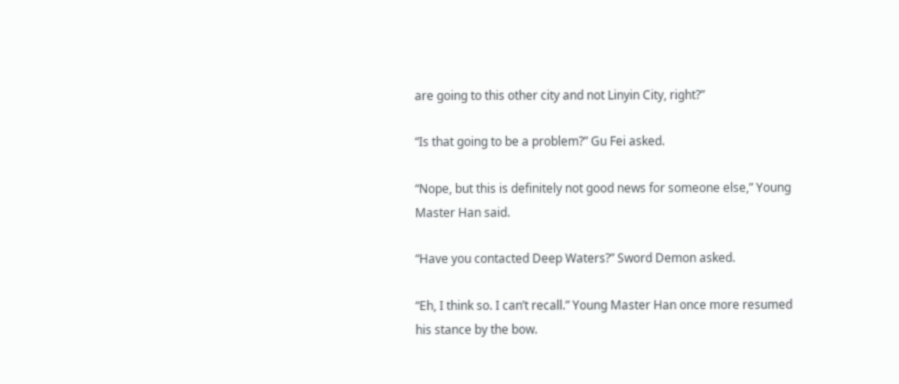are going to this other city and not Linyin City, right?”

“Is that going to be a problem?” Gu Fei asked.

“Nope, but this is definitely not good news for someone else,” Young Master Han said.

“Have you contacted Deep Waters?” Sword Demon asked.

“Eh, I think so. I can’t recall.” Young Master Han once more resumed his stance by the bow.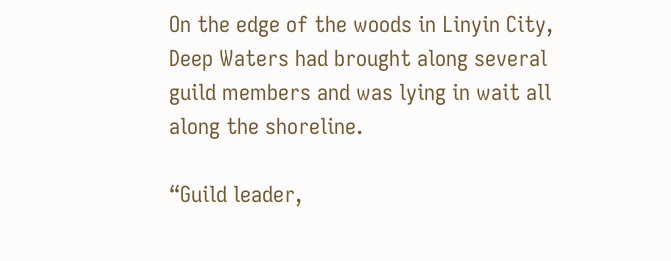On the edge of the woods in Linyin City, Deep Waters had brought along several guild members and was lying in wait all along the shoreline.

“Guild leader,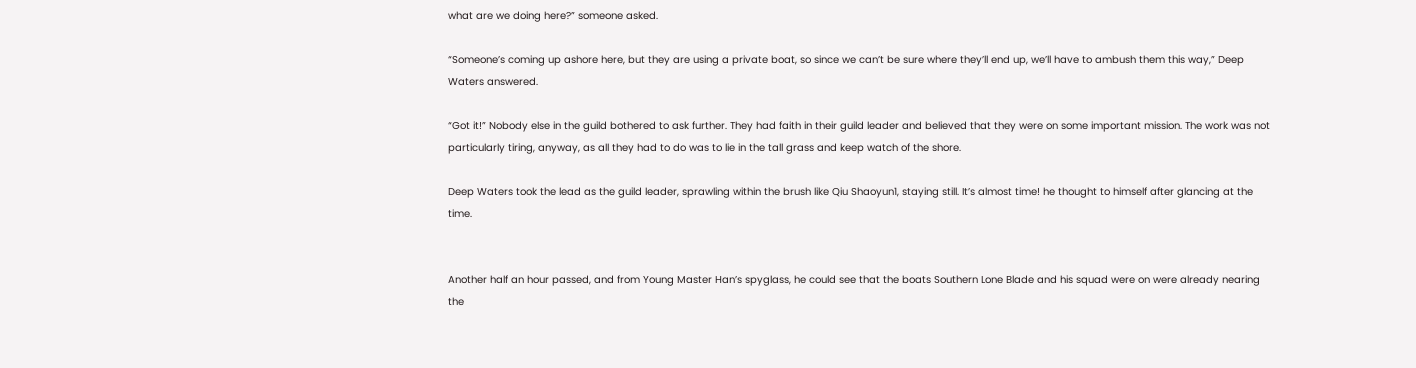what are we doing here?” someone asked.

“Someone’s coming up ashore here, but they are using a private boat, so since we can’t be sure where they’ll end up, we’ll have to ambush them this way,” Deep Waters answered.

“Got it!” Nobody else in the guild bothered to ask further. They had faith in their guild leader and believed that they were on some important mission. The work was not particularly tiring, anyway, as all they had to do was to lie in the tall grass and keep watch of the shore.

Deep Waters took the lead as the guild leader, sprawling within the brush like Qiu Shaoyun1, staying still. It’s almost time! he thought to himself after glancing at the time.


Another half an hour passed, and from Young Master Han’s spyglass, he could see that the boats Southern Lone Blade and his squad were on were already nearing the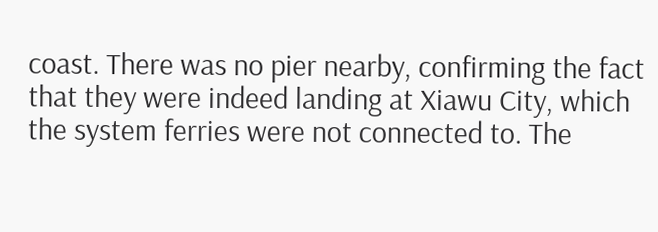coast. There was no pier nearby, confirming the fact that they were indeed landing at Xiawu City, which the system ferries were not connected to. The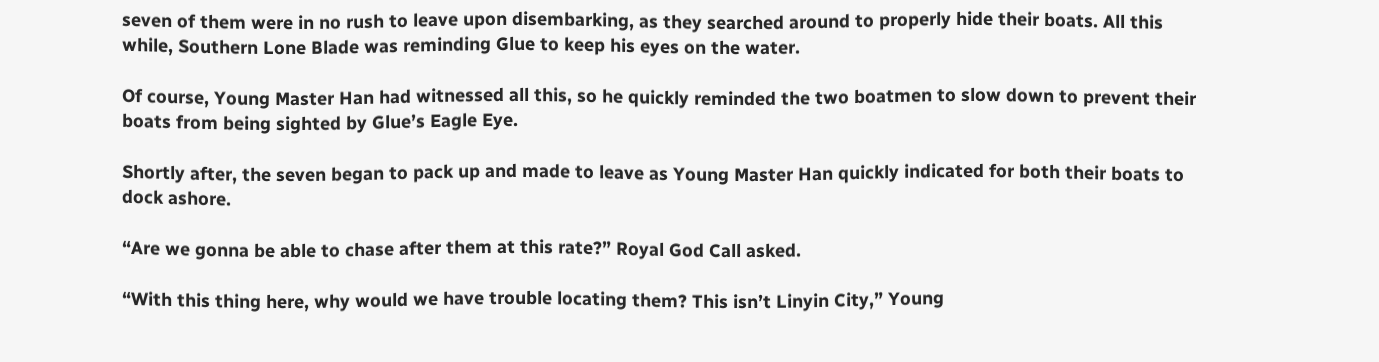seven of them were in no rush to leave upon disembarking, as they searched around to properly hide their boats. All this while, Southern Lone Blade was reminding Glue to keep his eyes on the water.

Of course, Young Master Han had witnessed all this, so he quickly reminded the two boatmen to slow down to prevent their boats from being sighted by Glue’s Eagle Eye.

Shortly after, the seven began to pack up and made to leave as Young Master Han quickly indicated for both their boats to dock ashore.

“Are we gonna be able to chase after them at this rate?” Royal God Call asked.

“With this thing here, why would we have trouble locating them? This isn’t Linyin City,” Young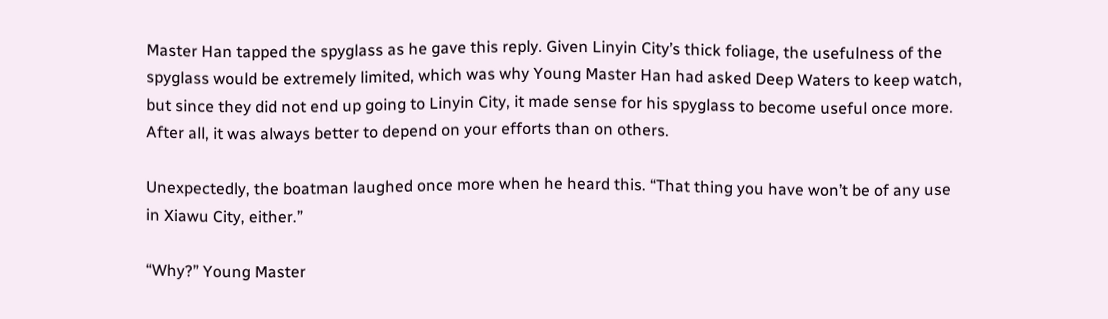Master Han tapped the spyglass as he gave this reply. Given Linyin City’s thick foliage, the usefulness of the spyglass would be extremely limited, which was why Young Master Han had asked Deep Waters to keep watch, but since they did not end up going to Linyin City, it made sense for his spyglass to become useful once more. After all, it was always better to depend on your efforts than on others.

Unexpectedly, the boatman laughed once more when he heard this. “That thing you have won’t be of any use in Xiawu City, either.”

“Why?” Young Master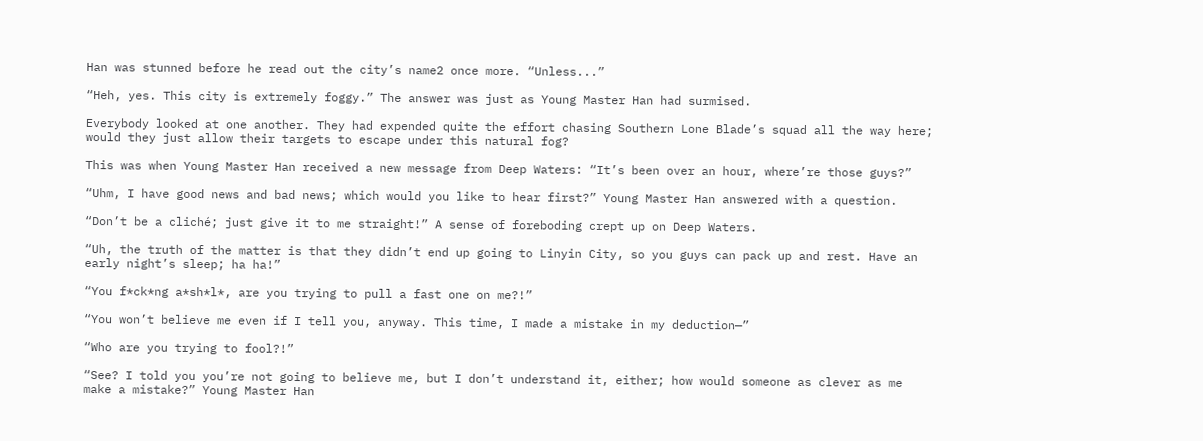Han was stunned before he read out the city’s name2 once more. “Unless...”

“Heh, yes. This city is extremely foggy.” The answer was just as Young Master Han had surmised.

Everybody looked at one another. They had expended quite the effort chasing Southern Lone Blade’s squad all the way here; would they just allow their targets to escape under this natural fog?

This was when Young Master Han received a new message from Deep Waters: “It’s been over an hour, where’re those guys?”

“Uhm, I have good news and bad news; which would you like to hear first?” Young Master Han answered with a question.

“Don’t be a cliché; just give it to me straight!” A sense of foreboding crept up on Deep Waters.

“Uh, the truth of the matter is that they didn’t end up going to Linyin City, so you guys can pack up and rest. Have an early night’s sleep; ha ha!”

“You f*ck*ng a*sh*l*, are you trying to pull a fast one on me?!”

“You won’t believe me even if I tell you, anyway. This time, I made a mistake in my deduction—”

“Who are you trying to fool?!”

“See? I told you you’re not going to believe me, but I don’t understand it, either; how would someone as clever as me make a mistake?” Young Master Han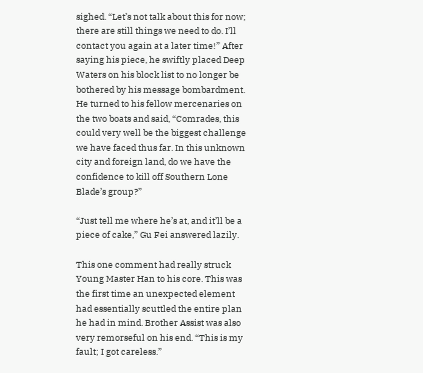sighed. “Let’s not talk about this for now; there are still things we need to do. I’ll contact you again at a later time!” After saying his piece, he swiftly placed Deep Waters on his block list to no longer be bothered by his message bombardment. He turned to his fellow mercenaries on the two boats and said, “Comrades, this could very well be the biggest challenge we have faced thus far. In this unknown city and foreign land, do we have the confidence to kill off Southern Lone Blade’s group?”

“Just tell me where he’s at, and it’ll be a piece of cake,” Gu Fei answered lazily.

This one comment had really struck Young Master Han to his core. This was the first time an unexpected element had essentially scuttled the entire plan he had in mind. Brother Assist was also very remorseful on his end. “This is my fault; I got careless.”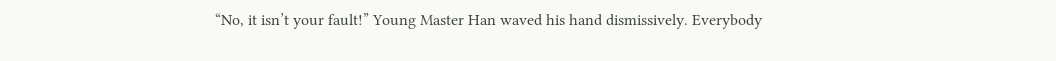“No, it isn’t your fault!” Young Master Han waved his hand dismissively. Everybody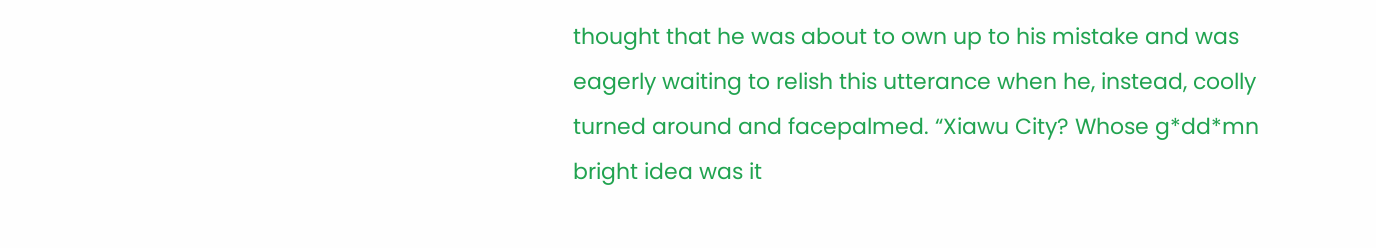thought that he was about to own up to his mistake and was eagerly waiting to relish this utterance when he, instead, coolly turned around and facepalmed. “Xiawu City? Whose g*dd*mn bright idea was it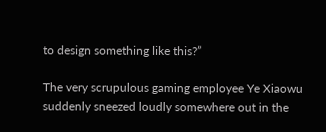to design something like this?”

The very scrupulous gaming employee Ye Xiaowu suddenly sneezed loudly somewhere out in the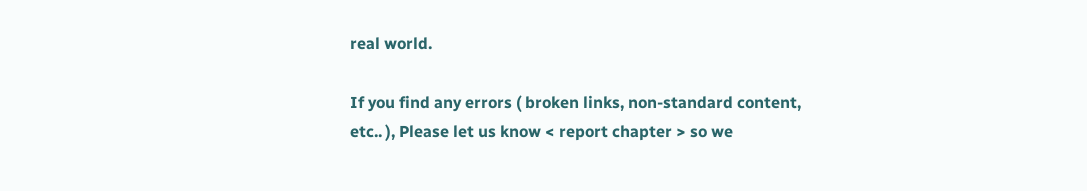real world.

If you find any errors ( broken links, non-standard content, etc.. ), Please let us know < report chapter > so we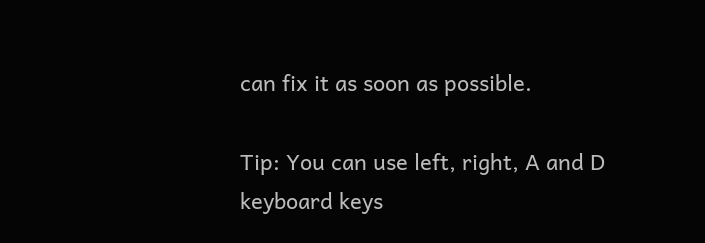can fix it as soon as possible.

Tip: You can use left, right, A and D keyboard keys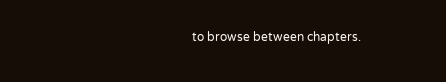to browse between chapters.